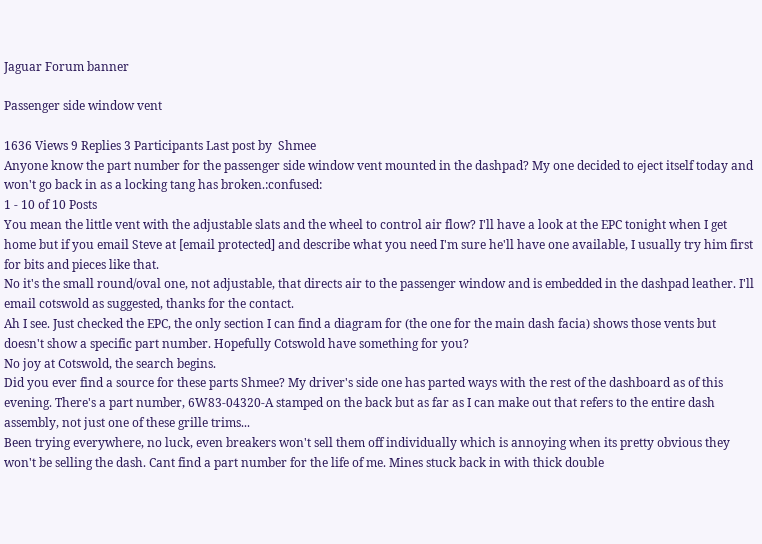Jaguar Forum banner

Passenger side window vent

1636 Views 9 Replies 3 Participants Last post by  Shmee
Anyone know the part number for the passenger side window vent mounted in the dashpad? My one decided to eject itself today and won't go back in as a locking tang has broken.:confused:
1 - 10 of 10 Posts
You mean the little vent with the adjustable slats and the wheel to control air flow? I'll have a look at the EPC tonight when I get home but if you email Steve at [email protected] and describe what you need I'm sure he'll have one available, I usually try him first for bits and pieces like that.
No it's the small round/oval one, not adjustable, that directs air to the passenger window and is embedded in the dashpad leather. I'll email cotswold as suggested, thanks for the contact.
Ah I see. Just checked the EPC, the only section I can find a diagram for (the one for the main dash facia) shows those vents but doesn't show a specific part number. Hopefully Cotswold have something for you?
No joy at Cotswold, the search begins.
Did you ever find a source for these parts Shmee? My driver's side one has parted ways with the rest of the dashboard as of this evening. There's a part number, 6W83-04320-A stamped on the back but as far as I can make out that refers to the entire dash assembly, not just one of these grille trims...
Been trying everywhere, no luck, even breakers won't sell them off individually which is annoying when its pretty obvious they won't be selling the dash. Cant find a part number for the life of me. Mines stuck back in with thick double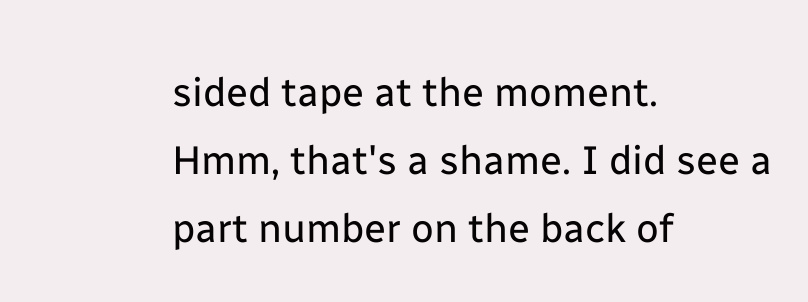sided tape at the moment.
Hmm, that's a shame. I did see a part number on the back of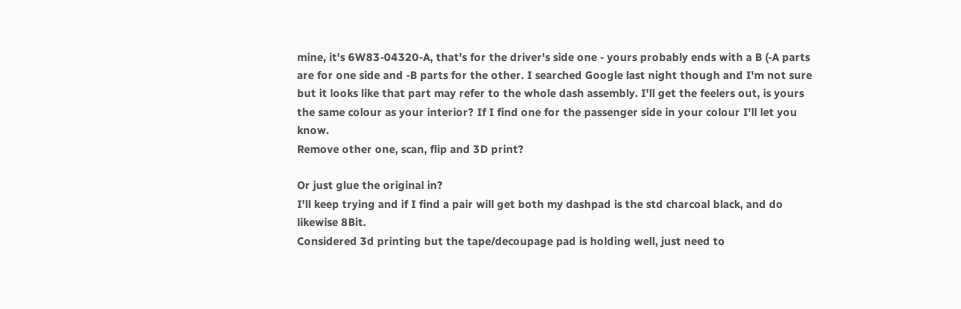mine, it's 6W83-04320-A, that's for the driver's side one - yours probably ends with a B (-A parts are for one side and -B parts for the other. I searched Google last night though and I'm not sure but it looks like that part may refer to the whole dash assembly. I'll get the feelers out, is yours the same colour as your interior? If I find one for the passenger side in your colour I'll let you know.
Remove other one, scan, flip and 3D print?

Or just glue the original in?
I'll keep trying and if I find a pair will get both my dashpad is the std charcoal black, and do likewise 8Bit.
Considered 3d printing but the tape/decoupage pad is holding well, just need to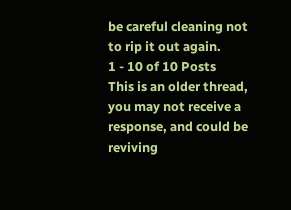be careful cleaning not to rip it out again.
1 - 10 of 10 Posts
This is an older thread, you may not receive a response, and could be reviving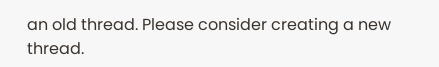an old thread. Please consider creating a new thread.